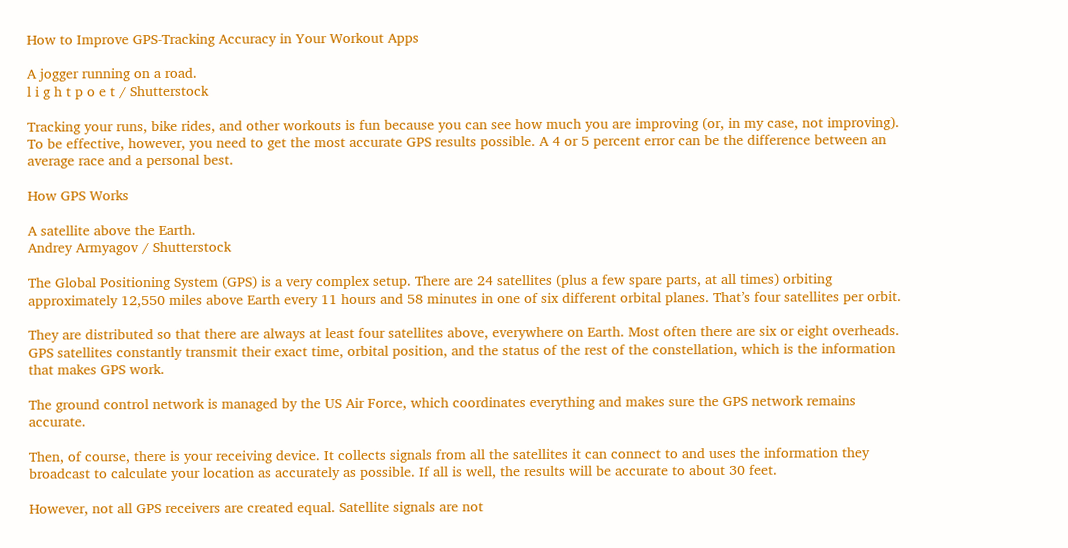How to Improve GPS-Tracking Accuracy in Your Workout Apps

A jogger running on a road.
l i g h t p o e t / Shutterstock

Tracking your runs, bike rides, and other workouts is fun because you can see how much you are improving (or, in my case, not improving). To be effective, however, you need to get the most accurate GPS results possible. A 4 or 5 percent error can be the difference between an average race and a personal best.

How GPS Works

A satellite above the Earth.
Andrey Armyagov / Shutterstock

The Global Positioning System (GPS) is a very complex setup. There are 24 satellites (plus a few spare parts, at all times) orbiting approximately 12,550 miles above Earth every 11 hours and 58 minutes in one of six different orbital planes. That’s four satellites per orbit.

They are distributed so that there are always at least four satellites above, everywhere on Earth. Most often there are six or eight overheads. GPS satellites constantly transmit their exact time, orbital position, and the status of the rest of the constellation, which is the information that makes GPS work.

The ground control network is managed by the US Air Force, which coordinates everything and makes sure the GPS network remains accurate.

Then, of course, there is your receiving device. It collects signals from all the satellites it can connect to and uses the information they broadcast to calculate your location as accurately as possible. If all is well, the results will be accurate to about 30 feet.

However, not all GPS receivers are created equal. Satellite signals are not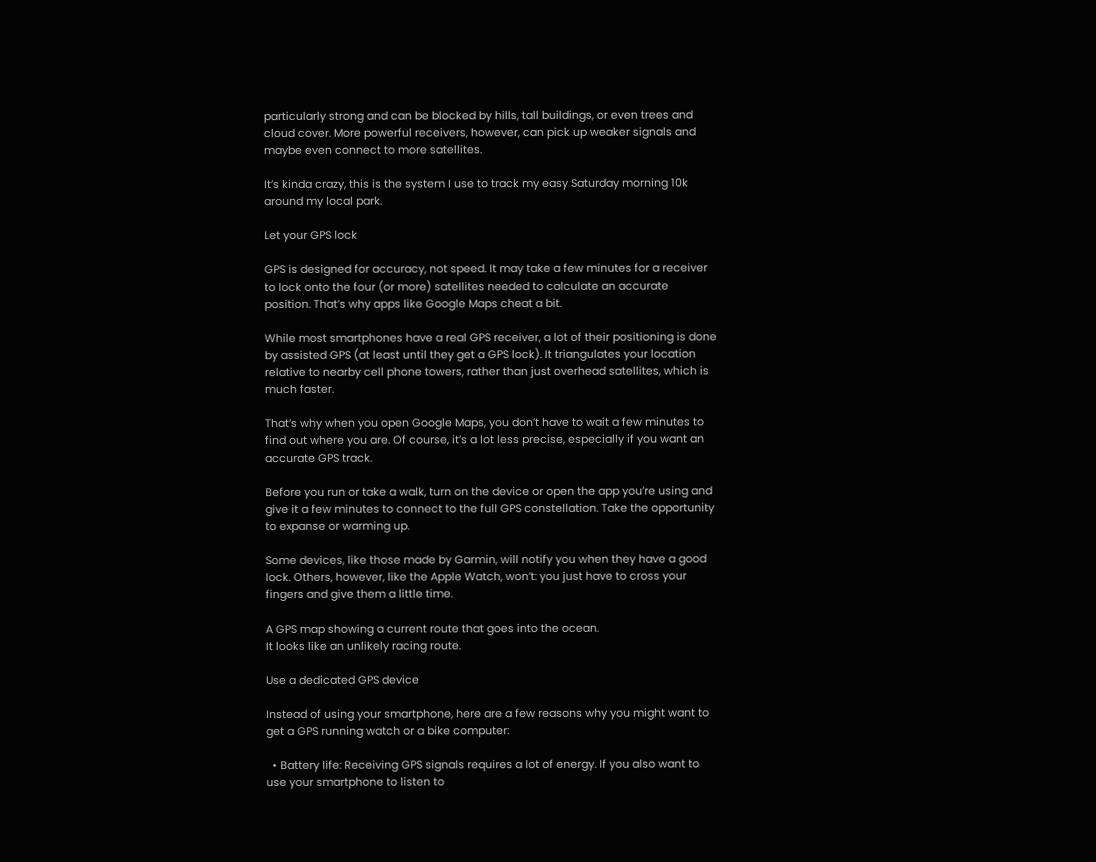particularly strong and can be blocked by hills, tall buildings, or even trees and cloud cover. More powerful receivers, however, can pick up weaker signals and maybe even connect to more satellites.

It’s kinda crazy, this is the system I use to track my easy Saturday morning 10k around my local park.

Let your GPS lock

GPS is designed for accuracy, not speed. It may take a few minutes for a receiver to lock onto the four (or more) satellites needed to calculate an accurate position. That’s why apps like Google Maps cheat a bit.

While most smartphones have a real GPS receiver, a lot of their positioning is done by assisted GPS (at least until they get a GPS lock). It triangulates your location relative to nearby cell phone towers, rather than just overhead satellites, which is much faster.

That’s why when you open Google Maps, you don’t have to wait a few minutes to find out where you are. Of course, it’s a lot less precise, especially if you want an accurate GPS track.

Before you run or take a walk, turn on the device or open the app you’re using and give it a few minutes to connect to the full GPS constellation. Take the opportunity to expanse or warming up.

Some devices, like those made by Garmin, will notify you when they have a good lock. Others, however, like the Apple Watch, won’t: you just have to cross your fingers and give them a little time.

A GPS map showing a current route that goes into the ocean.
It looks like an unlikely racing route.

Use a dedicated GPS device

Instead of using your smartphone, here are a few reasons why you might want to get a GPS running watch or a bike computer:

  • Battery life: Receiving GPS signals requires a lot of energy. If you also want to use your smartphone to listen to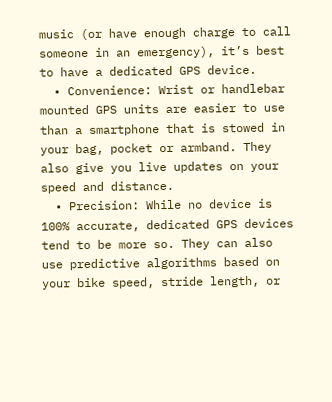music (or have enough charge to call someone in an emergency), it’s best to have a dedicated GPS device.
  • Convenience: Wrist or handlebar mounted GPS units are easier to use than a smartphone that is stowed in your bag, pocket or armband. They also give you live updates on your speed and distance.
  • Precision: While no device is 100% accurate, dedicated GPS devices tend to be more so. They can also use predictive algorithms based on your bike speed, stride length, or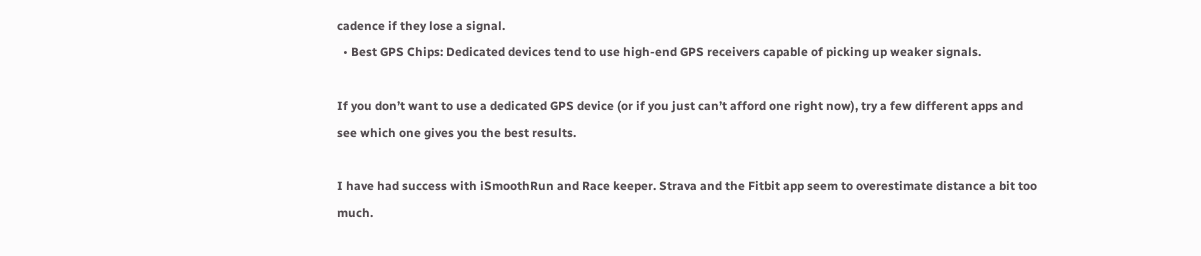cadence if they lose a signal.
  • Best GPS Chips: Dedicated devices tend to use high-end GPS receivers capable of picking up weaker signals.

If you don’t want to use a dedicated GPS device (or if you just can’t afford one right now), try a few different apps and see which one gives you the best results.

I have had success with iSmoothRun and Race keeper. Strava and the Fitbit app seem to overestimate distance a bit too much.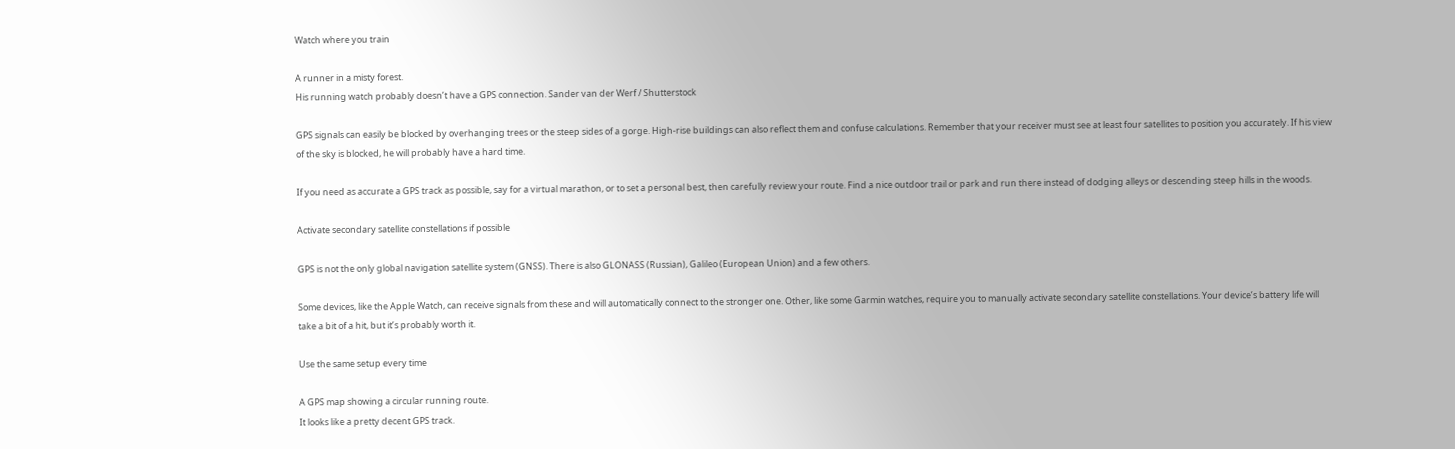Watch where you train

A runner in a misty forest.
His running watch probably doesn’t have a GPS connection. Sander van der Werf / Shutterstock

GPS signals can easily be blocked by overhanging trees or the steep sides of a gorge. High-rise buildings can also reflect them and confuse calculations. Remember that your receiver must see at least four satellites to position you accurately. If his view of the sky is blocked, he will probably have a hard time.

If you need as accurate a GPS track as possible, say for a virtual marathon, or to set a personal best, then carefully review your route. Find a nice outdoor trail or park and run there instead of dodging alleys or descending steep hills in the woods.

Activate secondary satellite constellations if possible

GPS is not the only global navigation satellite system (GNSS). There is also GLONASS (Russian), Galileo (European Union) and a few others.

Some devices, like the Apple Watch, can receive signals from these and will automatically connect to the stronger one. Other, like some Garmin watches, require you to manually activate secondary satellite constellations. Your device’s battery life will take a bit of a hit, but it’s probably worth it.

Use the same setup every time

A GPS map showing a circular running route.
It looks like a pretty decent GPS track.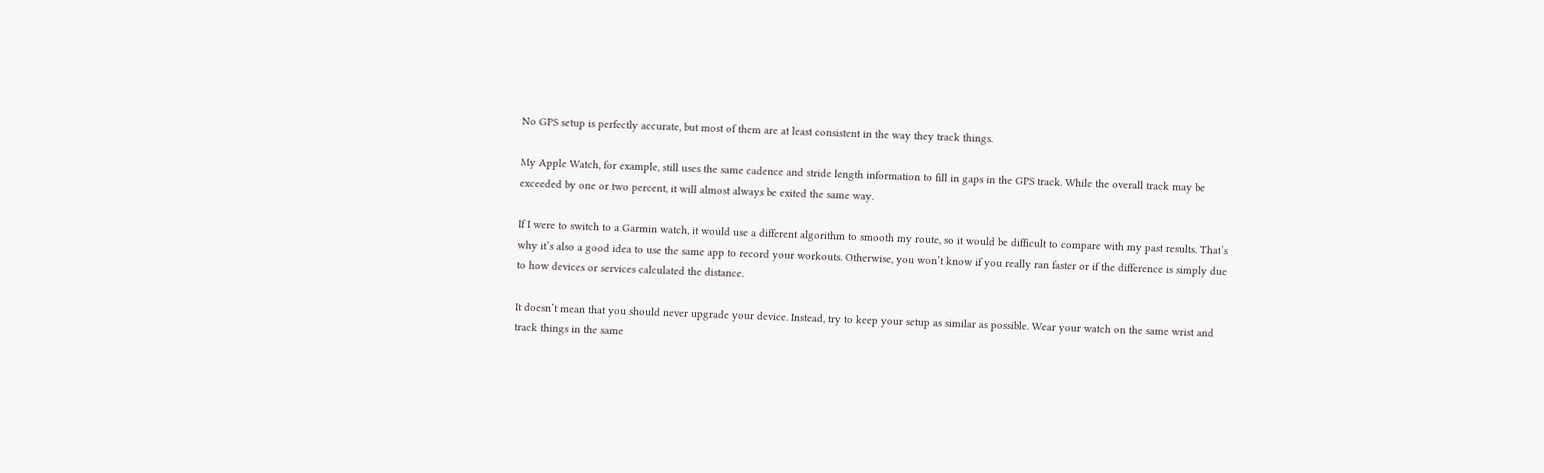No GPS setup is perfectly accurate, but most of them are at least consistent in the way they track things.

My Apple Watch, for example, still uses the same cadence and stride length information to fill in gaps in the GPS track. While the overall track may be exceeded by one or two percent, it will almost always be exited the same way.

If I were to switch to a Garmin watch, it would use a different algorithm to smooth my route, so it would be difficult to compare with my past results. That’s why it’s also a good idea to use the same app to record your workouts. Otherwise, you won’t know if you really ran faster or if the difference is simply due to how devices or services calculated the distance.

It doesn’t mean that you should never upgrade your device. Instead, try to keep your setup as similar as possible. Wear your watch on the same wrist and track things in the same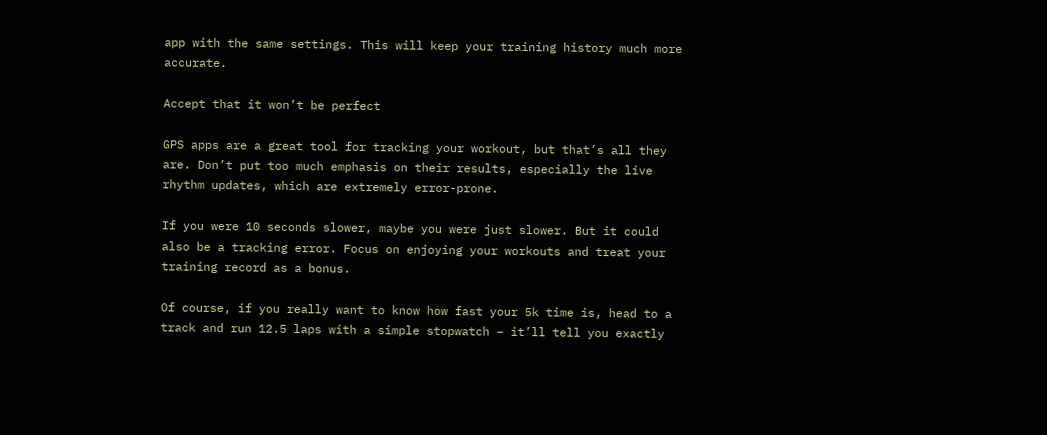app with the same settings. This will keep your training history much more accurate.

Accept that it won’t be perfect

GPS apps are a great tool for tracking your workout, but that’s all they are. Don’t put too much emphasis on their results, especially the live rhythm updates, which are extremely error-prone.

If you were 10 seconds slower, maybe you were just slower. But it could also be a tracking error. Focus on enjoying your workouts and treat your training record as a bonus.

Of course, if you really want to know how fast your 5k time is, head to a track and run 12.5 laps with a simple stopwatch – it’ll tell you exactly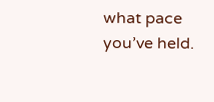what pace you’ve held.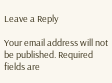Leave a Reply

Your email address will not be published. Required fields are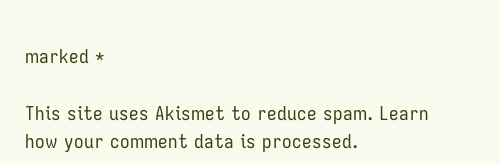marked *

This site uses Akismet to reduce spam. Learn how your comment data is processed.